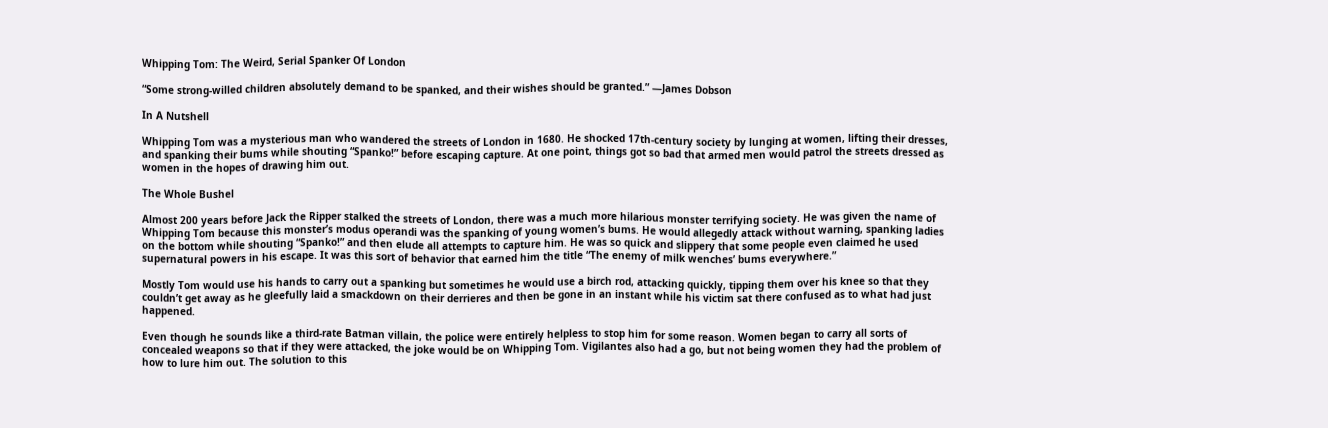Whipping Tom: The Weird, Serial Spanker Of London

“Some strong-willed children absolutely demand to be spanked, and their wishes should be granted.” —James Dobson

In A Nutshell

Whipping Tom was a mysterious man who wandered the streets of London in 1680. He shocked 17th-century society by lunging at women, lifting their dresses, and spanking their bums while shouting “Spanko!” before escaping capture. At one point, things got so bad that armed men would patrol the streets dressed as women in the hopes of drawing him out.

The Whole Bushel

Almost 200 years before Jack the Ripper stalked the streets of London, there was a much more hilarious monster terrifying society. He was given the name of Whipping Tom because this monster’s modus operandi was the spanking of young women’s bums. He would allegedly attack without warning, spanking ladies on the bottom while shouting “Spanko!” and then elude all attempts to capture him. He was so quick and slippery that some people even claimed he used supernatural powers in his escape. It was this sort of behavior that earned him the title “The enemy of milk wenches’ bums everywhere.”

Mostly Tom would use his hands to carry out a spanking but sometimes he would use a birch rod, attacking quickly, tipping them over his knee so that they couldn’t get away as he gleefully laid a smackdown on their derrieres and then be gone in an instant while his victim sat there confused as to what had just happened.

Even though he sounds like a third-rate Batman villain, the police were entirely helpless to stop him for some reason. Women began to carry all sorts of concealed weapons so that if they were attacked, the joke would be on Whipping Tom. Vigilantes also had a go, but not being women they had the problem of how to lure him out. The solution to this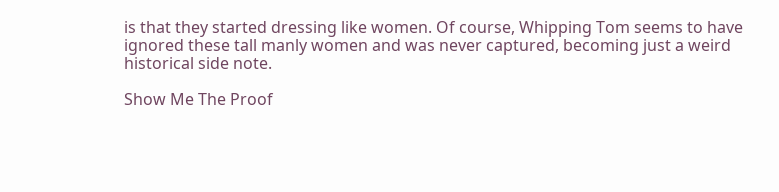is that they started dressing like women. Of course, Whipping Tom seems to have ignored these tall manly women and was never captured, becoming just a weird historical side note.

Show Me The Proof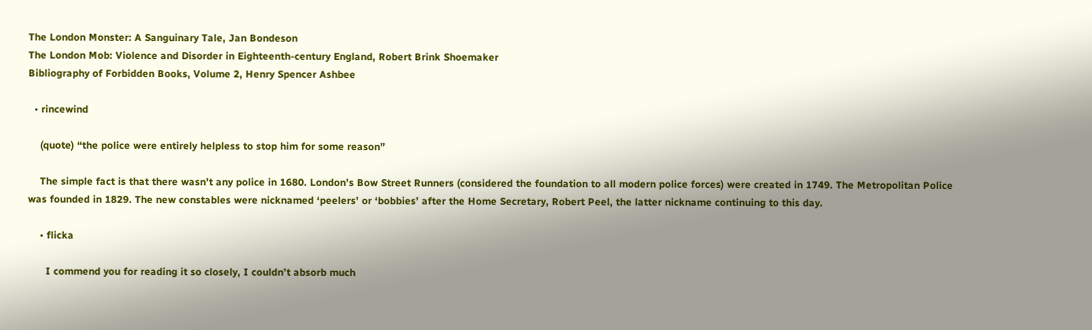The London Monster: A Sanguinary Tale, Jan Bondeson
The London Mob: Violence and Disorder in Eighteenth-century England, Robert Brink Shoemaker
Bibliography of Forbidden Books, Volume 2, Henry Spencer Ashbee

  • rincewind

    (quote) “the police were entirely helpless to stop him for some reason”

    The simple fact is that there wasn’t any police in 1680. London’s Bow Street Runners (considered the foundation to all modern police forces) were created in 1749. The Metropolitan Police was founded in 1829. The new constables were nicknamed ‘peelers’ or ‘bobbies’ after the Home Secretary, Robert Peel, the latter nickname continuing to this day.

    • flicka

      I commend you for reading it so closely, I couldn’t absorb much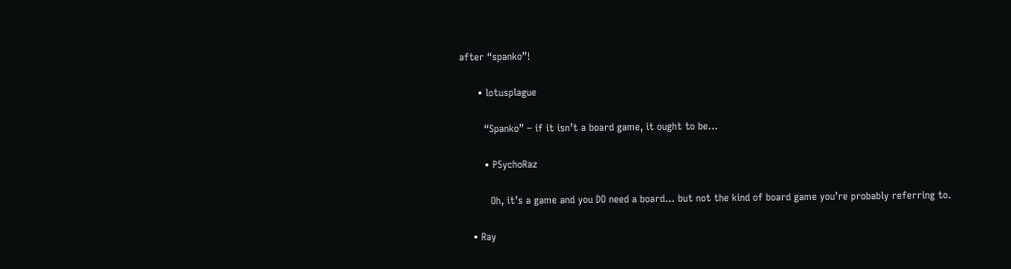after “spanko”!

      • lotusplague

        “Spanko” – if it isn’t a board game, it ought to be…

        • P5ychoRaz

          Oh, it’s a game and you DO need a board… but not the kind of board game you’re probably referring to.

    • Ray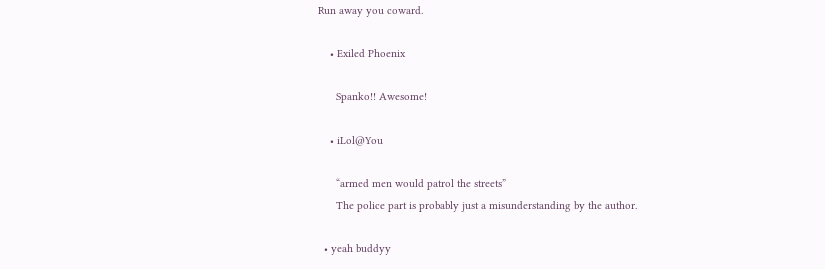Run away you coward.

    • Exiled Phoenix

      Spanko!! Awesome!

    • iLol@You

      “armed men would patrol the streets”
      The police part is probably just a misunderstanding by the author.

  • yeah buddyy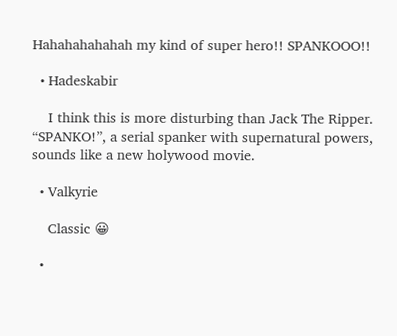Hahahahahahah my kind of super hero!! SPANKOOO!!

  • Hadeskabir

    I think this is more disturbing than Jack The Ripper. “SPANKO!”, a serial spanker with supernatural powers, sounds like a new holywood movie.

  • Valkyrie

    Classic 😀

  •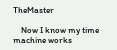TheMaster

    Now I know my time machine works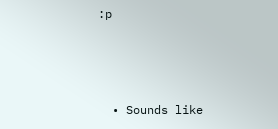:p



  • Sounds like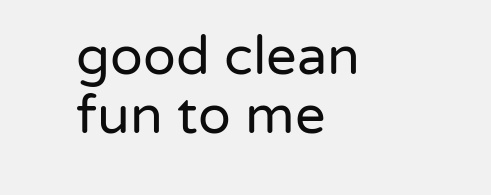good clean fun to me